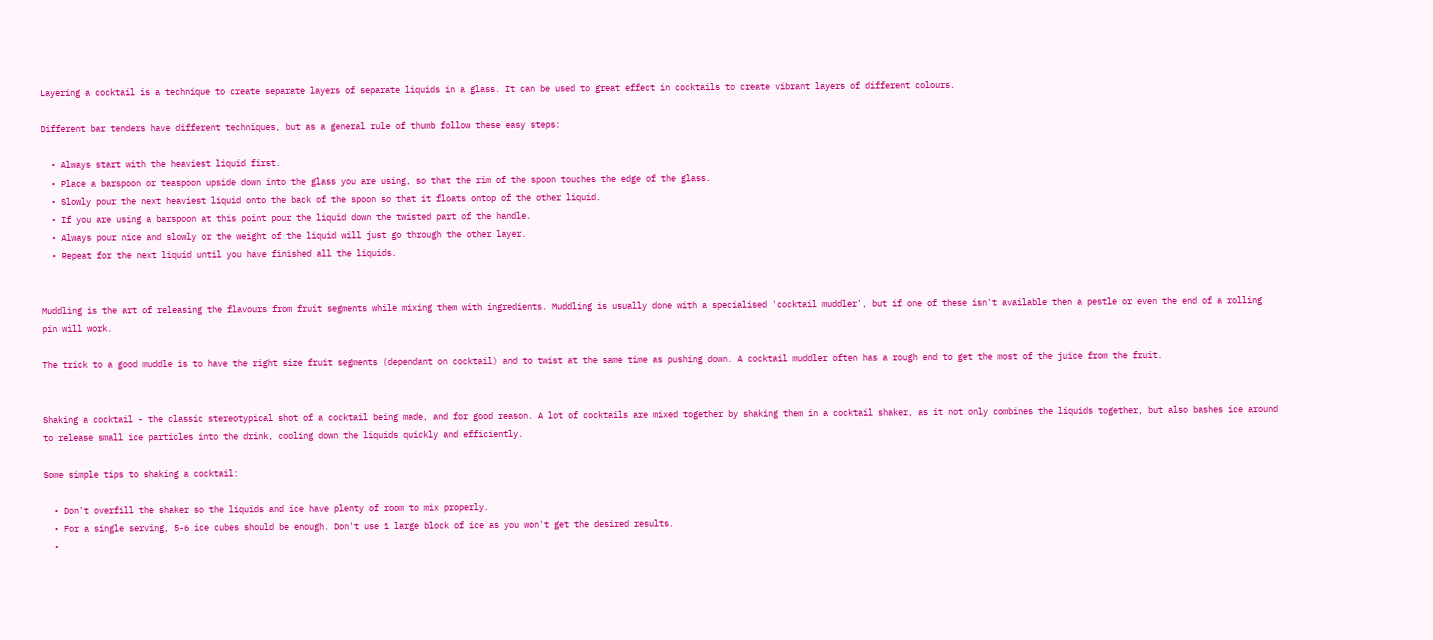Layering a cocktail is a technique to create separate layers of separate liquids in a glass. It can be used to great effect in cocktails to create vibrant layers of different colours.

Different bar tenders have different techniques, but as a general rule of thumb follow these easy steps:

  • Always start with the heaviest liquid first.
  • Place a barspoon or teaspoon upside down into the glass you are using, so that the rim of the spoon touches the edge of the glass.
  • Slowly pour the next heaviest liquid onto the back of the spoon so that it floats ontop of the other liquid.
  • If you are using a barspoon at this point pour the liquid down the twisted part of the handle.
  • Always pour nice and slowly or the weight of the liquid will just go through the other layer.
  • Repeat for the next liquid until you have finished all the liquids.


Muddling is the art of releasing the flavours from fruit segments while mixing them with ingredients. Muddling is usually done with a specialised 'cocktail muddler', but if one of these isn't available then a pestle or even the end of a rolling pin will work.

The trick to a good muddle is to have the right size fruit segments (dependant on cocktail) and to twist at the same time as pushing down. A cocktail muddler often has a rough end to get the most of the juice from the fruit.


Shaking a cocktail - the classic stereotypical shot of a cocktail being made, and for good reason. A lot of cocktails are mixed together by shaking them in a cocktail shaker, as it not only combines the liquids together, but also bashes ice around to release small ice particles into the drink, cooling down the liquids quickly and efficiently.

Some simple tips to shaking a cocktail:

  • Don't overfill the shaker so the liquids and ice have plenty of room to mix properly.
  • For a single serving, 5-6 ice cubes should be enough. Don't use 1 large block of ice as you won't get the desired results.
  •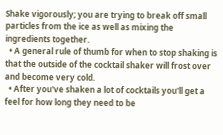Shake vigorously; you are trying to break off small particles from the ice as well as mixing the ingredients together.
  • A general rule of thumb for when to stop shaking is that the outside of the cocktail shaker will frost over and become very cold.
  • After you've shaken a lot of cocktails you'll get a feel for how long they need to be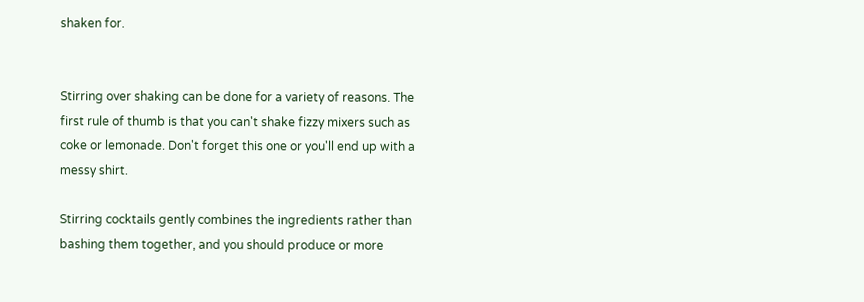shaken for.


Stirring over shaking can be done for a variety of reasons. The first rule of thumb is that you can't shake fizzy mixers such as coke or lemonade. Don't forget this one or you'll end up with a messy shirt.

Stirring cocktails gently combines the ingredients rather than bashing them together, and you should produce or more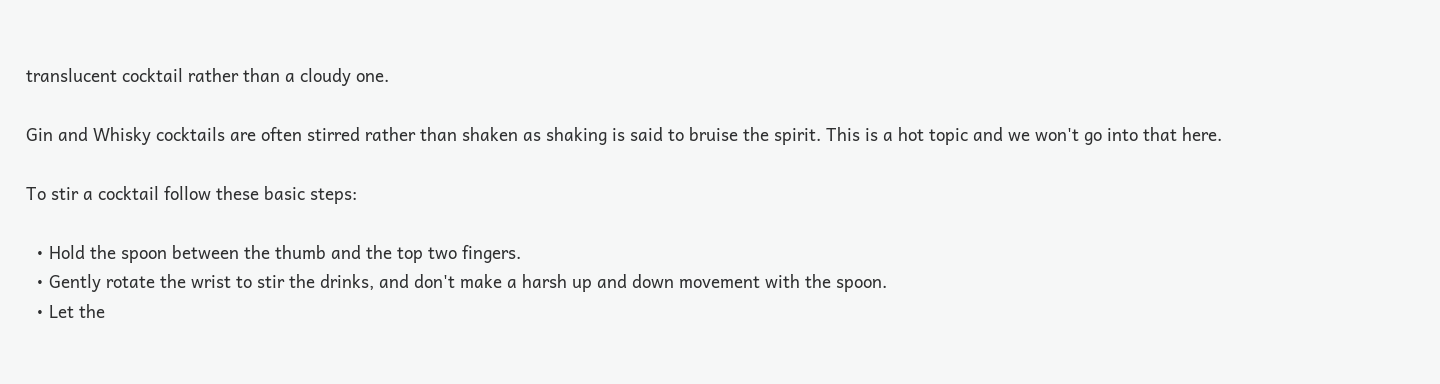translucent cocktail rather than a cloudy one.

Gin and Whisky cocktails are often stirred rather than shaken as shaking is said to bruise the spirit. This is a hot topic and we won't go into that here.

To stir a cocktail follow these basic steps:

  • Hold the spoon between the thumb and the top two fingers.
  • Gently rotate the wrist to stir the drinks, and don't make a harsh up and down movement with the spoon.
  • Let the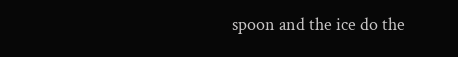spoon and the ice do the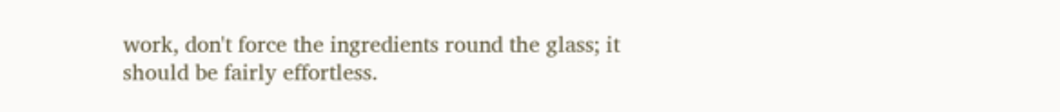work, don't force the ingredients round the glass; it should be fairly effortless.